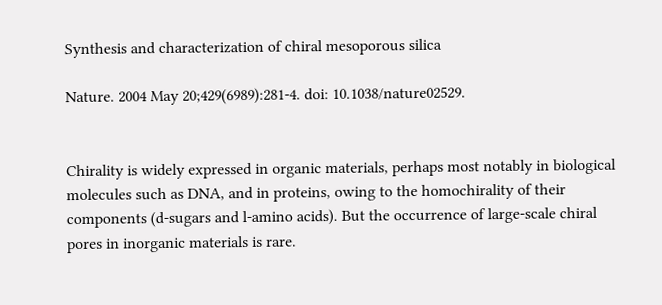Synthesis and characterization of chiral mesoporous silica

Nature. 2004 May 20;429(6989):281-4. doi: 10.1038/nature02529.


Chirality is widely expressed in organic materials, perhaps most notably in biological molecules such as DNA, and in proteins, owing to the homochirality of their components (d-sugars and l-amino acids). But the occurrence of large-scale chiral pores in inorganic materials is rare.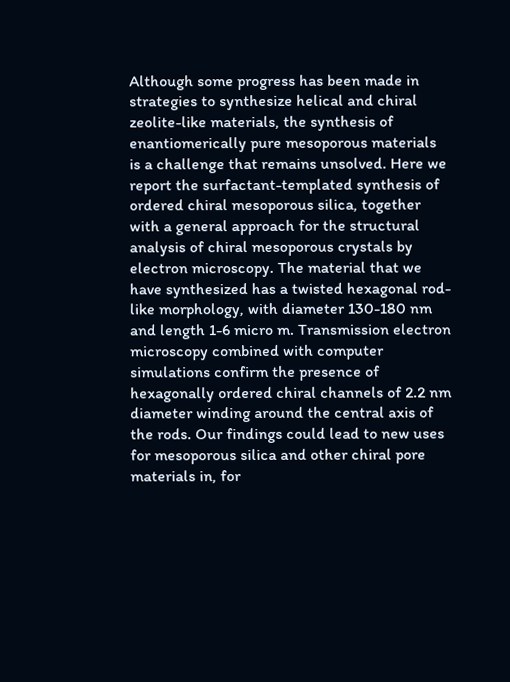Although some progress has been made in strategies to synthesize helical and chiral zeolite-like materials, the synthesis of enantiomerically pure mesoporous materials is a challenge that remains unsolved. Here we report the surfactant-templated synthesis of ordered chiral mesoporous silica, together with a general approach for the structural analysis of chiral mesoporous crystals by electron microscopy. The material that we have synthesized has a twisted hexagonal rod-like morphology, with diameter 130-180 nm and length 1-6 micro m. Transmission electron microscopy combined with computer simulations confirm the presence of hexagonally ordered chiral channels of 2.2 nm diameter winding around the central axis of the rods. Our findings could lead to new uses for mesoporous silica and other chiral pore materials in, for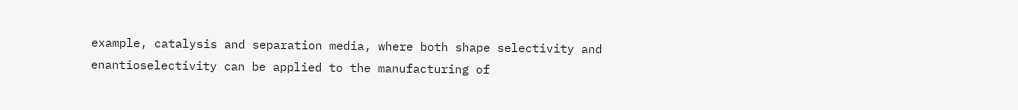example, catalysis and separation media, where both shape selectivity and enantioselectivity can be applied to the manufacturing of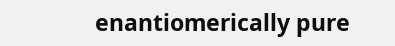enantiomerically pure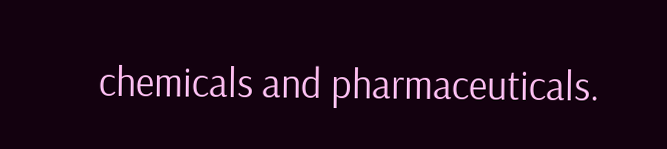chemicals and pharmaceuticals.